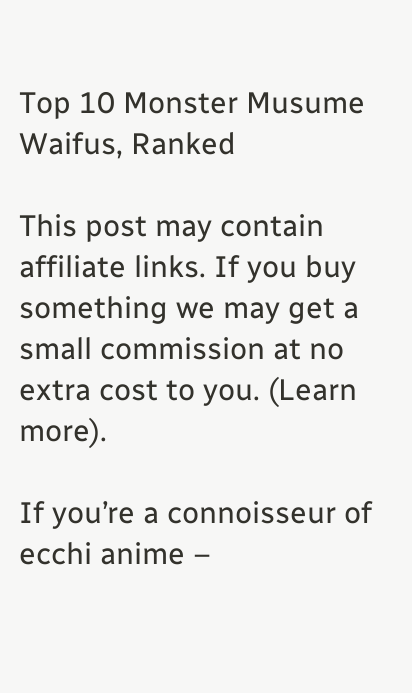Top 10 Monster Musume Waifus, Ranked

This post may contain affiliate links. If you buy something we may get a small commission at no extra cost to you. (Learn more).

If you’re a connoisseur of ecchi anime –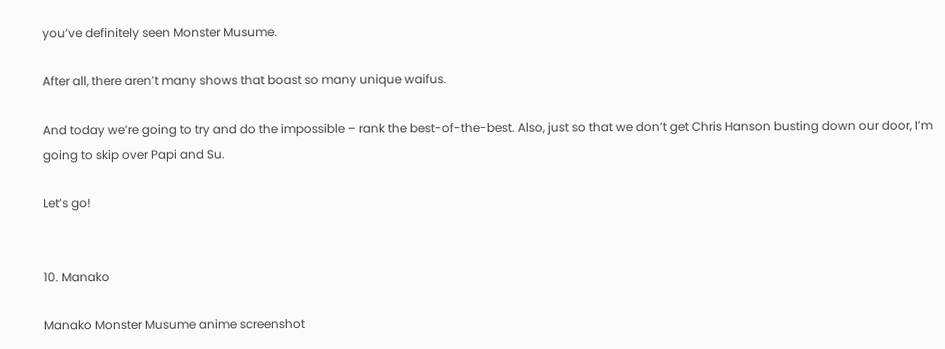you’ve definitely seen Monster Musume.

After all, there aren’t many shows that boast so many unique waifus.

And today we’re going to try and do the impossible – rank the best-of-the-best. Also, just so that we don’t get Chris Hanson busting down our door, I’m going to skip over Papi and Su.

Let’s go!


10. Manako

Manako Monster Musume anime screenshot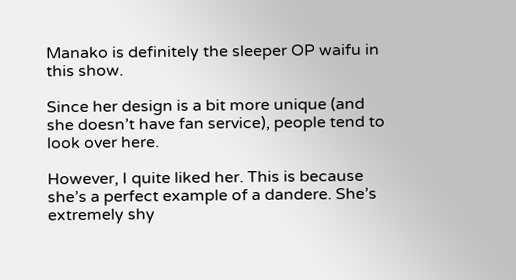Manako is definitely the sleeper OP waifu in this show.

Since her design is a bit more unique (and she doesn’t have fan service), people tend to look over here.

However, I quite liked her. This is because she’s a perfect example of a dandere. She’s extremely shy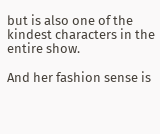but is also one of the kindest characters in the entire show.

And her fashion sense is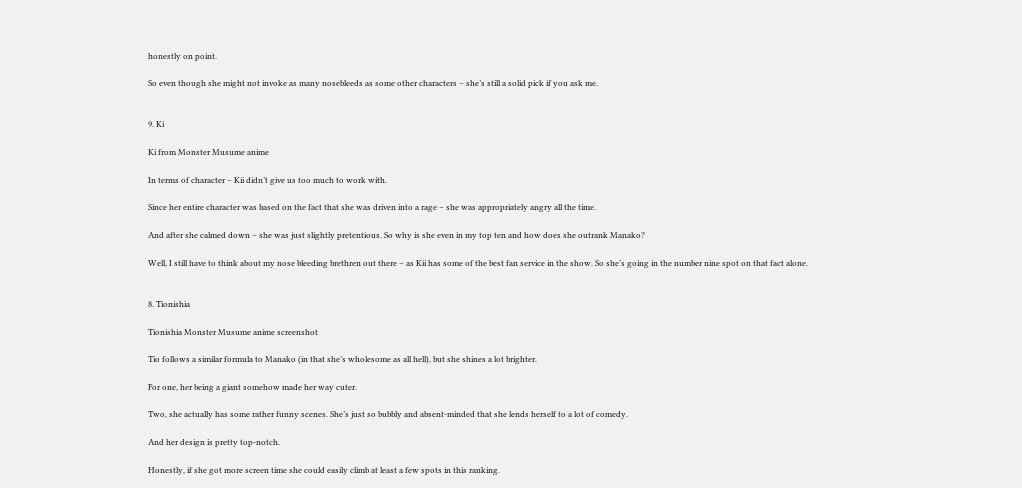honestly on point.

So even though she might not invoke as many nosebleeds as some other characters – she’s still a solid pick if you ask me.


9. Ki

Ki from Monster Musume anime

In terms of character – Kii didn’t give us too much to work with.

Since her entire character was based on the fact that she was driven into a rage – she was appropriately angry all the time.

And after she calmed down – she was just slightly pretentious. So why is she even in my top ten and how does she outrank Manako?

Well, I still have to think about my nose bleeding brethren out there – as Kii has some of the best fan service in the show. So she’s going in the number nine spot on that fact alone.


8. Tionishia

Tionishia Monster Musume anime screenshot

Tio follows a similar formula to Manako (in that she’s wholesome as all hell), but she shines a lot brighter.

For one, her being a giant somehow made her way cuter.

Two, she actually has some rather funny scenes. She’s just so bubbly and absent-minded that she lends herself to a lot of comedy.

And her design is pretty top-notch.

Honestly, if she got more screen time she could easily climb at least a few spots in this ranking.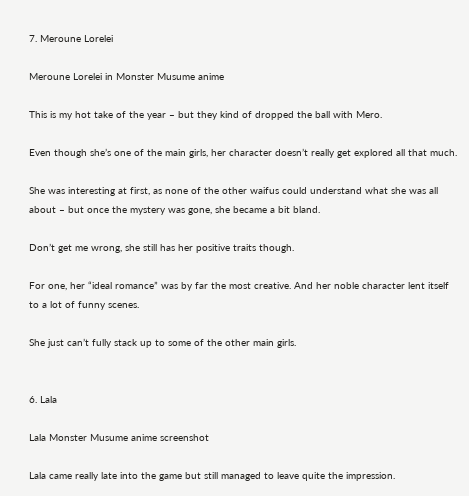7. Meroune Lorelei

Meroune Lorelei in Monster Musume anime

This is my hot take of the year – but they kind of dropped the ball with Mero.

Even though she’s one of the main girls, her character doesn’t really get explored all that much.

She was interesting at first, as none of the other waifus could understand what she was all about – but once the mystery was gone, she became a bit bland.

Don’t get me wrong, she still has her positive traits though.

For one, her “ideal romance” was by far the most creative. And her noble character lent itself to a lot of funny scenes.

She just can’t fully stack up to some of the other main girls.


6. Lala

Lala Monster Musume anime screenshot

Lala came really late into the game but still managed to leave quite the impression.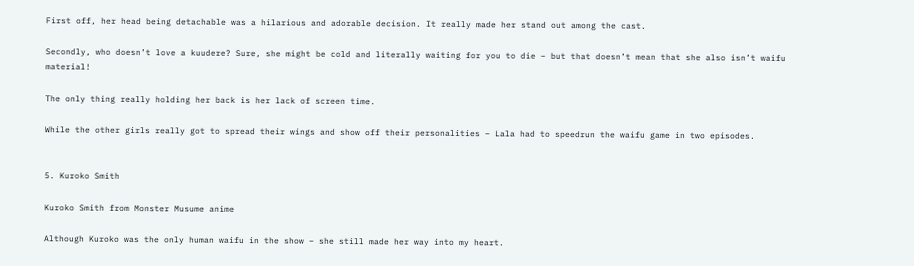First off, her head being detachable was a hilarious and adorable decision. It really made her stand out among the cast.

Secondly, who doesn’t love a kuudere? Sure, she might be cold and literally waiting for you to die – but that doesn’t mean that she also isn’t waifu material!

The only thing really holding her back is her lack of screen time.

While the other girls really got to spread their wings and show off their personalities – Lala had to speedrun the waifu game in two episodes.


5. Kuroko Smith

Kuroko Smith from Monster Musume anime

Although Kuroko was the only human waifu in the show – she still made her way into my heart.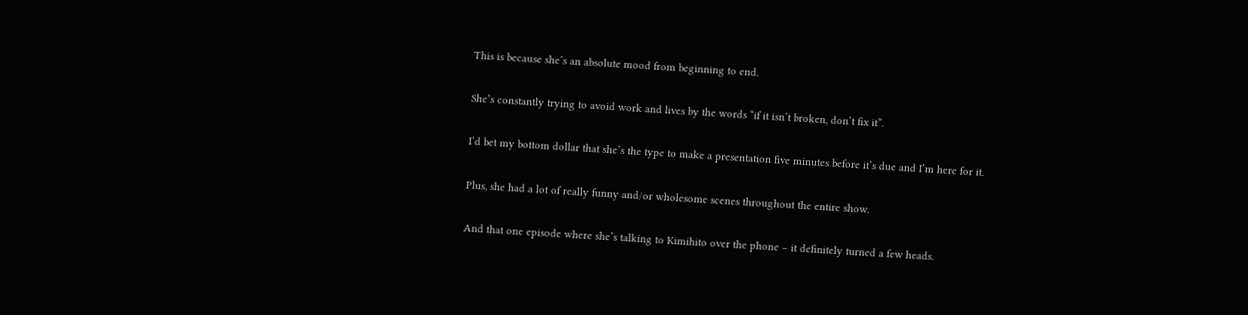This is because she’s an absolute mood from beginning to end.

She’s constantly trying to avoid work and lives by the words “if it isn’t broken, don’t fix it”.

I’d bet my bottom dollar that she’s the type to make a presentation five minutes before it’s due and I’m here for it.

Plus, she had a lot of really funny and/or wholesome scenes throughout the entire show.

And that one episode where she’s talking to Kimihito over the phone – it definitely turned a few heads.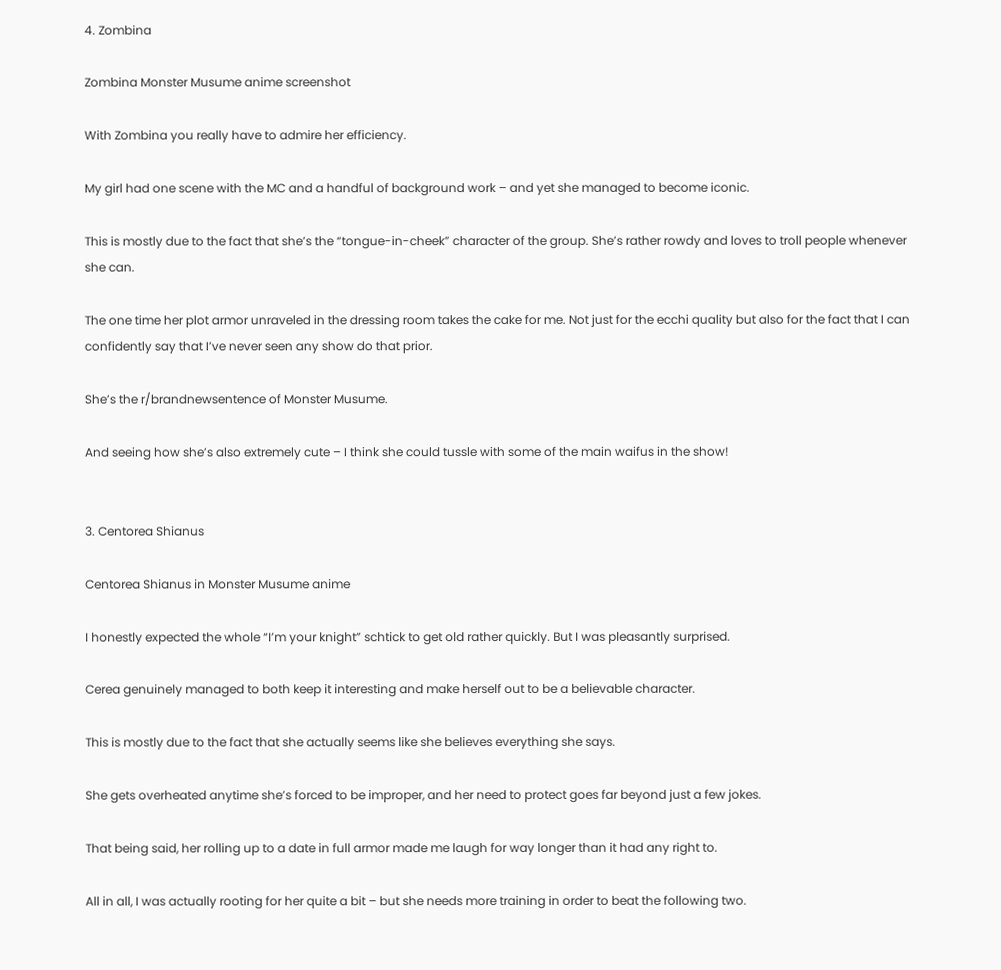4. Zombina

Zombina Monster Musume anime screenshot

With Zombina you really have to admire her efficiency.

My girl had one scene with the MC and a handful of background work – and yet she managed to become iconic.

This is mostly due to the fact that she’s the “tongue-in-cheek” character of the group. She’s rather rowdy and loves to troll people whenever she can.

The one time her plot armor unraveled in the dressing room takes the cake for me. Not just for the ecchi quality but also for the fact that I can confidently say that I’ve never seen any show do that prior.

She’s the r/brandnewsentence of Monster Musume.

And seeing how she’s also extremely cute – I think she could tussle with some of the main waifus in the show!


3. Centorea Shianus

Centorea Shianus in Monster Musume anime

I honestly expected the whole “I’m your knight” schtick to get old rather quickly. But I was pleasantly surprised.

Cerea genuinely managed to both keep it interesting and make herself out to be a believable character.

This is mostly due to the fact that she actually seems like she believes everything she says.

She gets overheated anytime she’s forced to be improper, and her need to protect goes far beyond just a few jokes.

That being said, her rolling up to a date in full armor made me laugh for way longer than it had any right to.

All in all, I was actually rooting for her quite a bit – but she needs more training in order to beat the following two.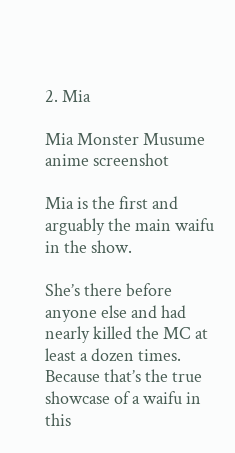2. Mia

Mia Monster Musume anime screenshot

Mia is the first and arguably the main waifu in the show.

She’s there before anyone else and had nearly killed the MC at least a dozen times. Because that’s the true showcase of a waifu in this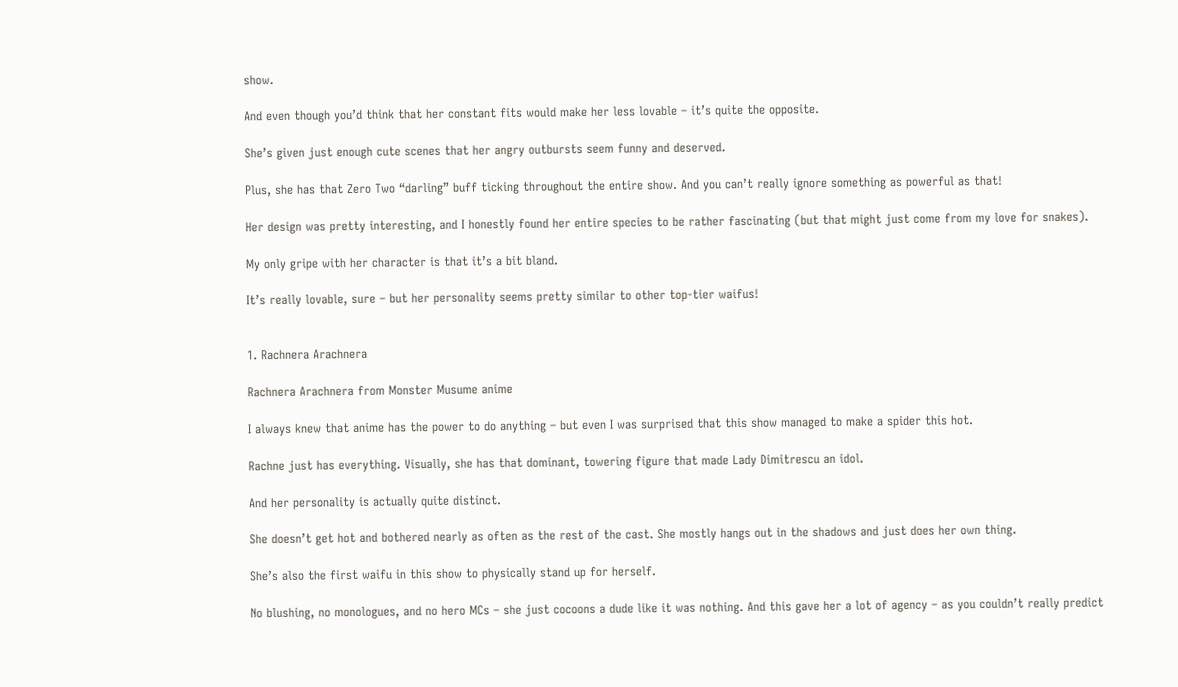show.

And even though you’d think that her constant fits would make her less lovable – it’s quite the opposite.

She’s given just enough cute scenes that her angry outbursts seem funny and deserved.

Plus, she has that Zero Two “darling” buff ticking throughout the entire show. And you can’t really ignore something as powerful as that!

Her design was pretty interesting, and I honestly found her entire species to be rather fascinating (but that might just come from my love for snakes).

My only gripe with her character is that it’s a bit bland.

It’s really lovable, sure – but her personality seems pretty similar to other top-tier waifus!


1. Rachnera Arachnera

Rachnera Arachnera from Monster Musume anime

I always knew that anime has the power to do anything – but even I was surprised that this show managed to make a spider this hot.

Rachne just has everything. Visually, she has that dominant, towering figure that made Lady Dimitrescu an idol.

And her personality is actually quite distinct.

She doesn’t get hot and bothered nearly as often as the rest of the cast. She mostly hangs out in the shadows and just does her own thing.

She’s also the first waifu in this show to physically stand up for herself.

No blushing, no monologues, and no hero MCs – she just cocoons a dude like it was nothing. And this gave her a lot of agency – as you couldn’t really predict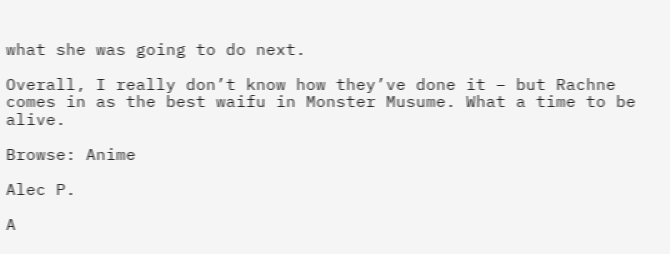what she was going to do next.

Overall, I really don’t know how they’ve done it – but Rachne comes in as the best waifu in Monster Musume. What a time to be alive.

Browse: Anime

Alec P.

A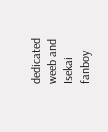dedicated weeb and Isekai fanboy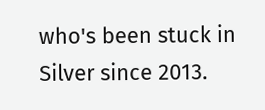who's been stuck in Silver since 2013.